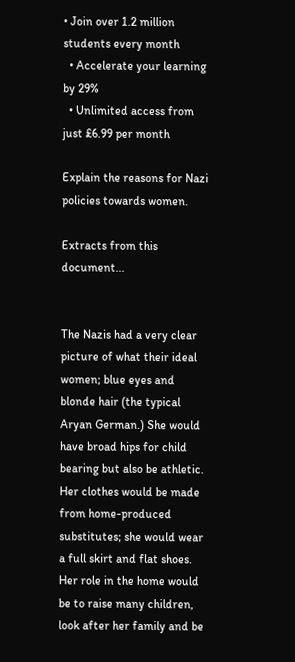• Join over 1.2 million students every month
  • Accelerate your learning by 29%
  • Unlimited access from just £6.99 per month

Explain the reasons for Nazi policies towards women.

Extracts from this document...


The Nazis had a very clear picture of what their ideal women; blue eyes and blonde hair (the typical Aryan German.) She would have broad hips for child bearing but also be athletic. Her clothes would be made from home-produced substitutes; she would wear a full skirt and flat shoes. Her role in the home would be to raise many children, look after her family and be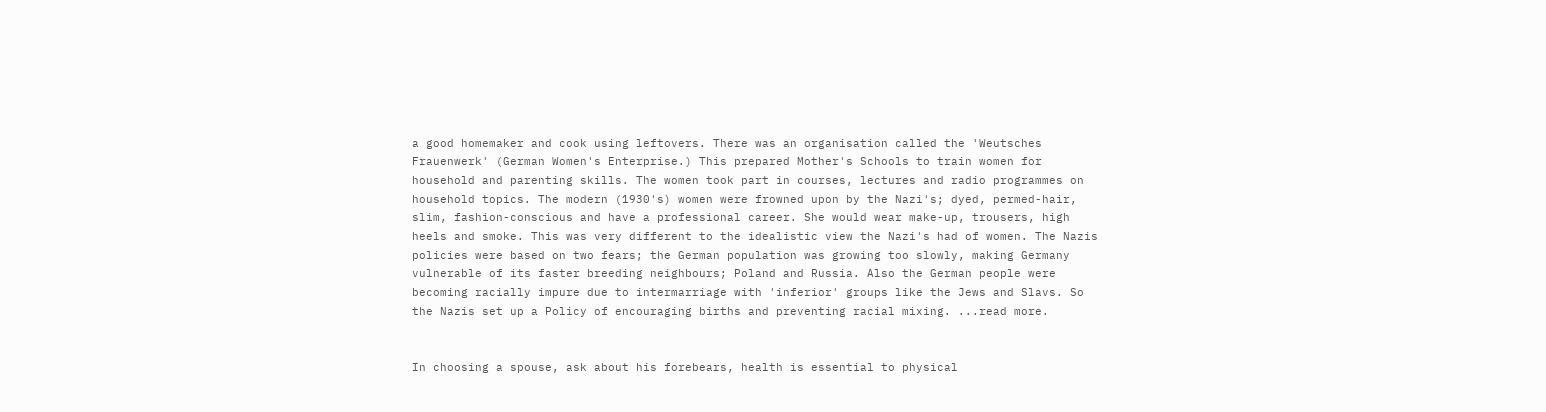a good homemaker and cook using leftovers. There was an organisation called the 'Weutsches Frauenwerk' (German Women's Enterprise.) This prepared Mother's Schools to train women for household and parenting skills. The women took part in courses, lectures and radio programmes on household topics. The modern (1930's) women were frowned upon by the Nazi's; dyed, permed-hair, slim, fashion-conscious and have a professional career. She would wear make-up, trousers, high heels and smoke. This was very different to the idealistic view the Nazi's had of women. The Nazis policies were based on two fears; the German population was growing too slowly, making Germany vulnerable of its faster breeding neighbours; Poland and Russia. Also the German people were becoming racially impure due to intermarriage with 'inferior' groups like the Jews and Slavs. So the Nazis set up a Policy of encouraging births and preventing racial mixing. ...read more.


In choosing a spouse, ask about his forebears, health is essential to physical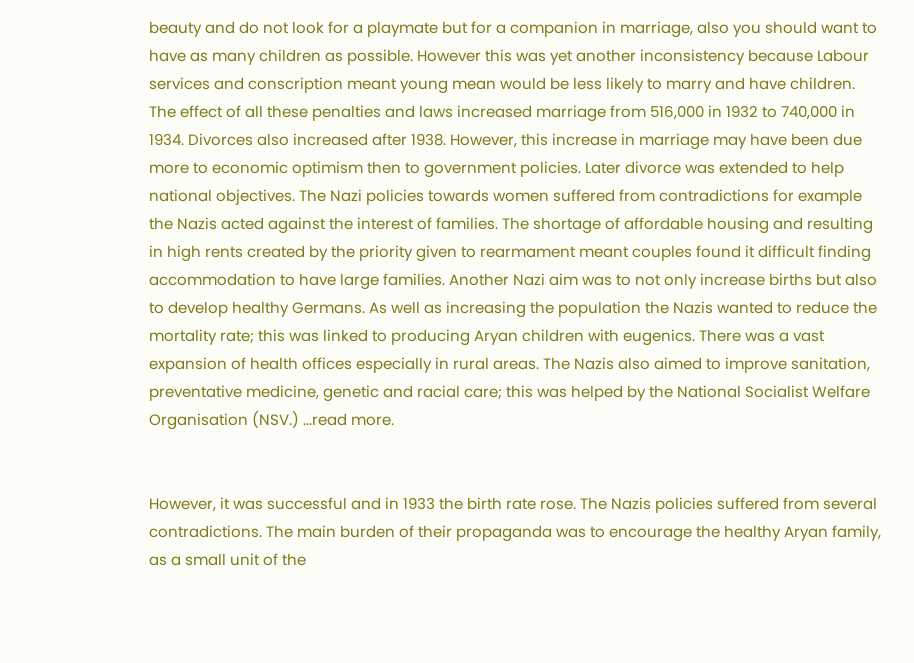beauty and do not look for a playmate but for a companion in marriage, also you should want to have as many children as possible. However this was yet another inconsistency because Labour services and conscription meant young mean would be less likely to marry and have children. The effect of all these penalties and laws increased marriage from 516,000 in 1932 to 740,000 in 1934. Divorces also increased after 1938. However, this increase in marriage may have been due more to economic optimism then to government policies. Later divorce was extended to help national objectives. The Nazi policies towards women suffered from contradictions for example the Nazis acted against the interest of families. The shortage of affordable housing and resulting in high rents created by the priority given to rearmament meant couples found it difficult finding accommodation to have large families. Another Nazi aim was to not only increase births but also to develop healthy Germans. As well as increasing the population the Nazis wanted to reduce the mortality rate; this was linked to producing Aryan children with eugenics. There was a vast expansion of health offices especially in rural areas. The Nazis also aimed to improve sanitation, preventative medicine, genetic and racial care; this was helped by the National Socialist Welfare Organisation (NSV.) ...read more.


However, it was successful and in 1933 the birth rate rose. The Nazis policies suffered from several contradictions. The main burden of their propaganda was to encourage the healthy Aryan family, as a small unit of the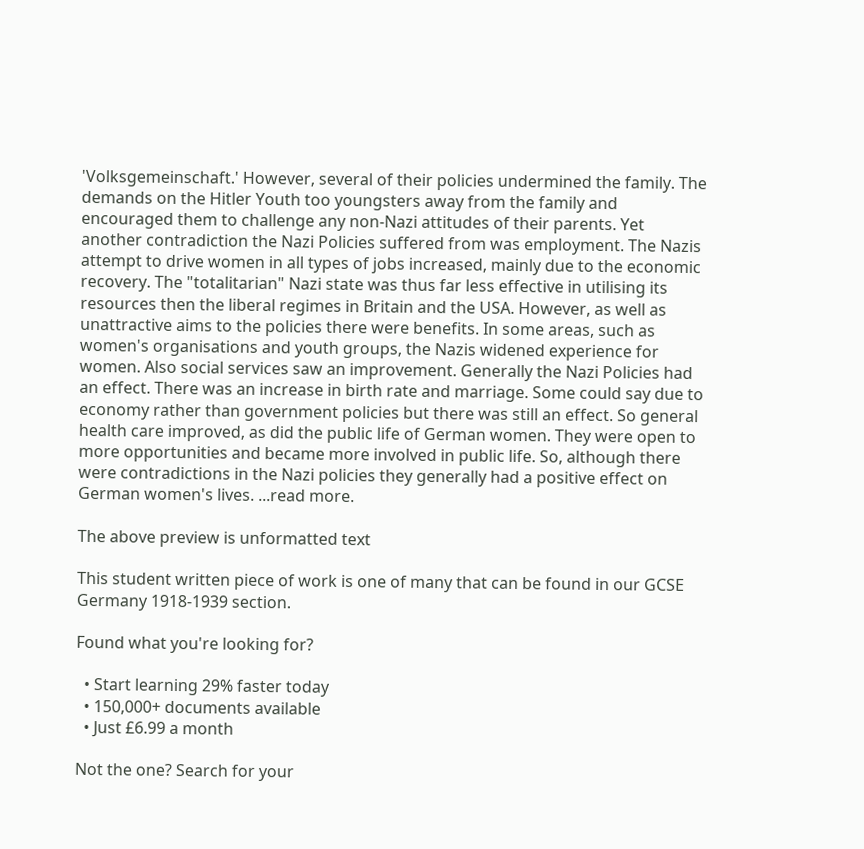'Volksgemeinschaft.' However, several of their policies undermined the family. The demands on the Hitler Youth too youngsters away from the family and encouraged them to challenge any non-Nazi attitudes of their parents. Yet another contradiction the Nazi Policies suffered from was employment. The Nazis attempt to drive women in all types of jobs increased, mainly due to the economic recovery. The "totalitarian" Nazi state was thus far less effective in utilising its resources then the liberal regimes in Britain and the USA. However, as well as unattractive aims to the policies there were benefits. In some areas, such as women's organisations and youth groups, the Nazis widened experience for women. Also social services saw an improvement. Generally the Nazi Policies had an effect. There was an increase in birth rate and marriage. Some could say due to economy rather than government policies but there was still an effect. So general health care improved, as did the public life of German women. They were open to more opportunities and became more involved in public life. So, although there were contradictions in the Nazi policies they generally had a positive effect on German women's lives. ...read more.

The above preview is unformatted text

This student written piece of work is one of many that can be found in our GCSE Germany 1918-1939 section.

Found what you're looking for?

  • Start learning 29% faster today
  • 150,000+ documents available
  • Just £6.99 a month

Not the one? Search for your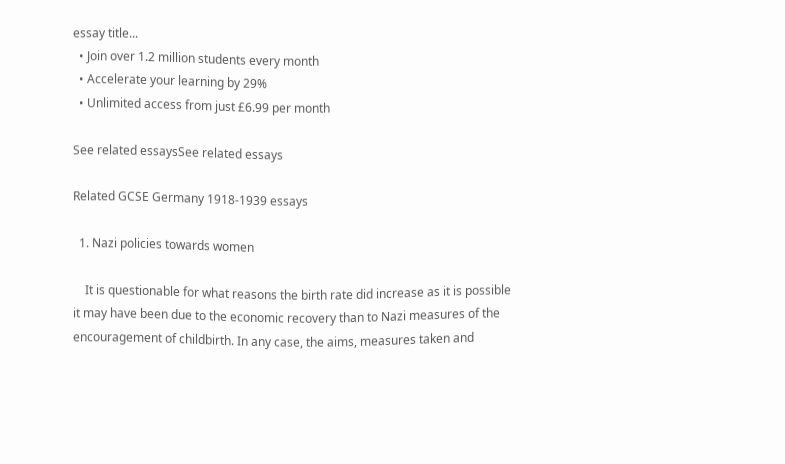essay title...
  • Join over 1.2 million students every month
  • Accelerate your learning by 29%
  • Unlimited access from just £6.99 per month

See related essaysSee related essays

Related GCSE Germany 1918-1939 essays

  1. Nazi policies towards women

    It is questionable for what reasons the birth rate did increase as it is possible it may have been due to the economic recovery than to Nazi measures of the encouragement of childbirth. In any case, the aims, measures taken and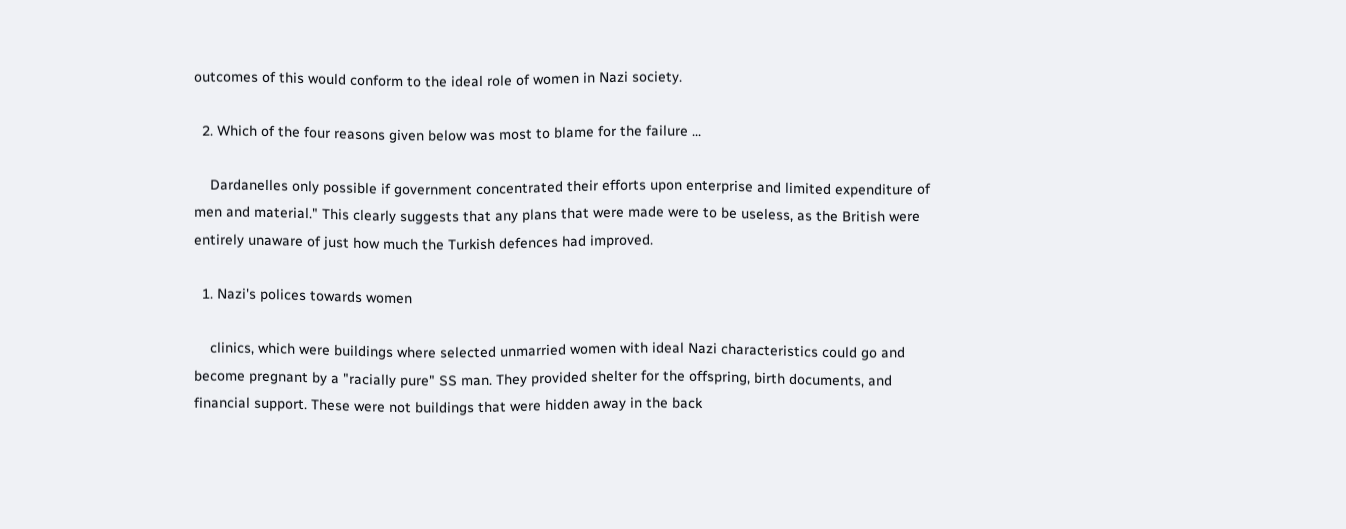outcomes of this would conform to the ideal role of women in Nazi society.

  2. Which of the four reasons given below was most to blame for the failure ...

    Dardanelles only possible if government concentrated their efforts upon enterprise and limited expenditure of men and material." This clearly suggests that any plans that were made were to be useless, as the British were entirely unaware of just how much the Turkish defences had improved.

  1. Nazi's polices towards women

    clinics, which were buildings where selected unmarried women with ideal Nazi characteristics could go and become pregnant by a "racially pure" SS man. They provided shelter for the offspring, birth documents, and financial support. These were not buildings that were hidden away in the back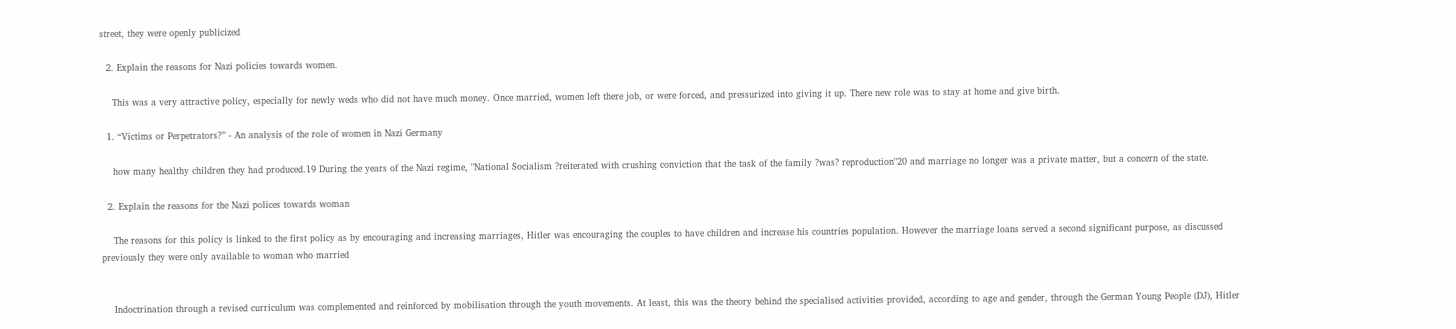street, they were openly publicized

  2. Explain the reasons for Nazi policies towards women.

    This was a very attractive policy, especially for newly weds who did not have much money. Once married, women left there job, or were forced, and pressurized into giving it up. There new role was to stay at home and give birth.

  1. “Victims or Perpetrators?” - An analysis of the role of women in Nazi Germany

    how many healthy children they had produced.19 During the years of the Nazi regime, "National Socialism ?reiterated with crushing conviction that the task of the family ?was? reproduction"20 and marriage no longer was a private matter, but a concern of the state.

  2. Explain the reasons for the Nazi polices towards woman

    The reasons for this policy is linked to the first policy as by encouraging and increasing marriages, Hitler was encouraging the couples to have children and increase his countries population. However the marriage loans served a second significant purpose, as discussed previously they were only available to woman who married


    Indoctrination through a revised curriculum was complemented and reinforced by mobilisation through the youth movements. At least, this was the theory behind the specialised activities provided, according to age and gender, through the German Young People (DJ), Hitler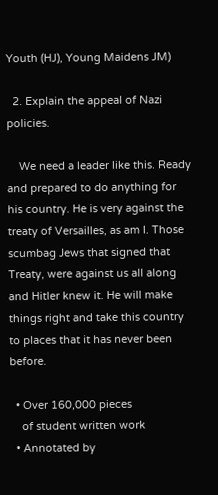Youth (HJ), Young Maidens JM)

  2. Explain the appeal of Nazi policies.

    We need a leader like this. Ready and prepared to do anything for his country. He is very against the treaty of Versailles, as am I. Those scumbag Jews that signed that Treaty, were against us all along and Hitler knew it. He will make things right and take this country to places that it has never been before.

  • Over 160,000 pieces
    of student written work
  • Annotated by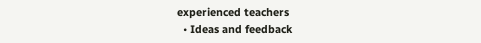experienced teachers
  • Ideas and feedback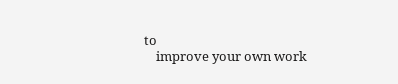to
    improve your own work